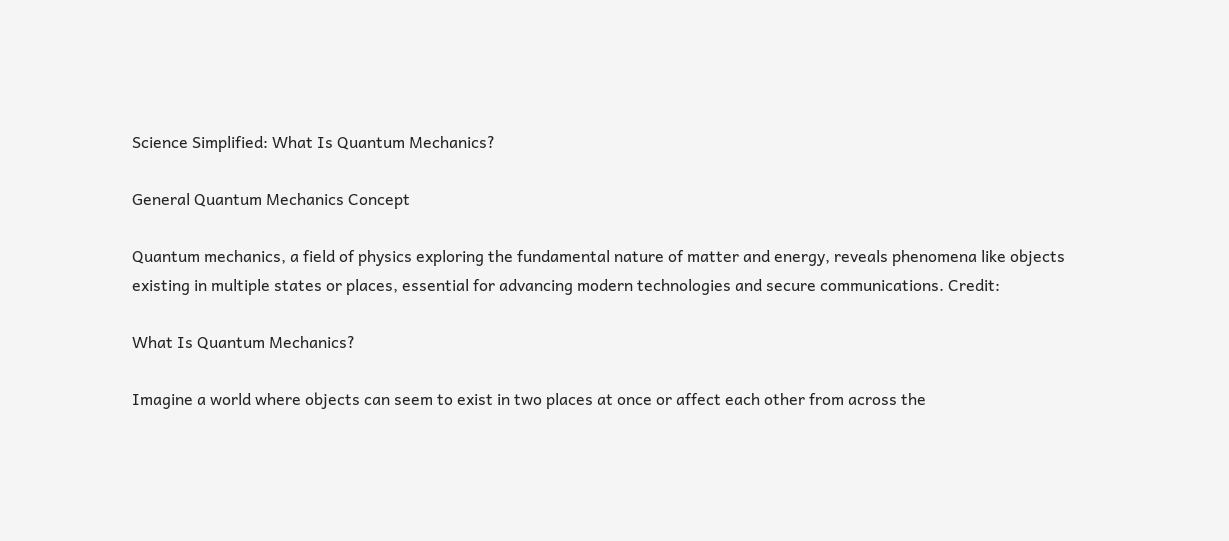Science Simplified: What Is Quantum Mechanics?

General Quantum Mechanics Concept

Quantum mechanics, a field of physics exploring the fundamental nature of matter and energy, reveals phenomena like objects existing in multiple states or places, essential for advancing modern technologies and secure communications. Credit:

What Is Quantum Mechanics?

Imagine a world where objects can seem to exist in two places at once or affect each other from across the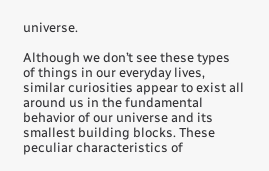universe.

Although we don’t see these types of things in our everyday lives, similar curiosities appear to exist all around us in the fundamental behavior of our universe and its smallest building blocks. These peculiar characteristics of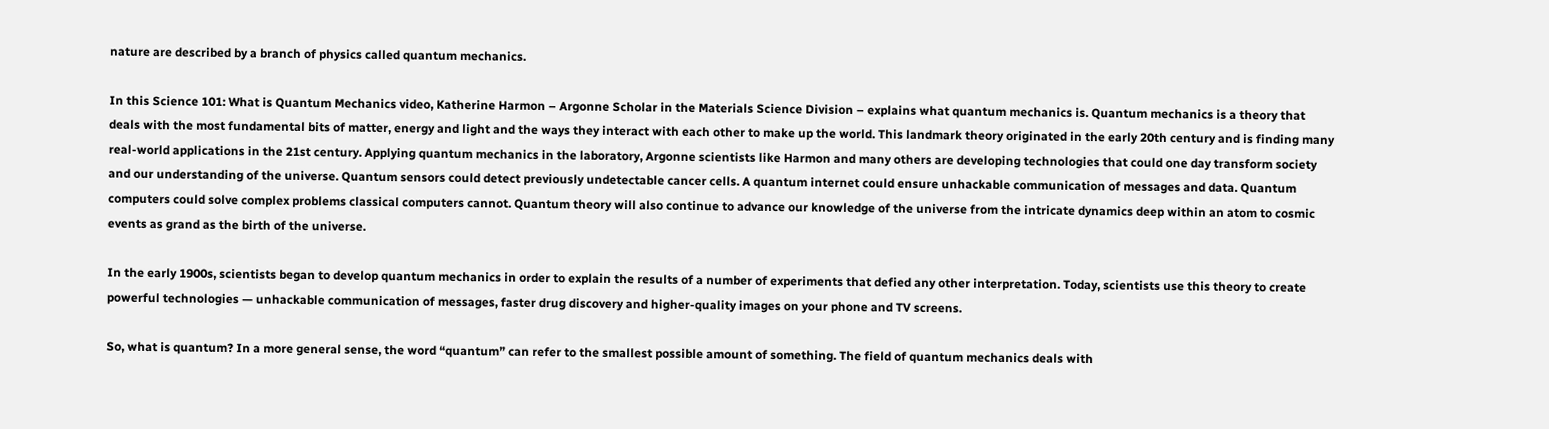nature are described by a branch of physics called quantum mechanics.

In this Science 101: What is Quantum Mechanics video, Katherine Harmon – Argonne Scholar in the Materials Science Division – explains what quantum mechanics is. Quantum mechanics is a theory that deals with the most fundamental bits of matter, energy and light and the ways they interact with each other to make up the world. This landmark theory originated in the early 20th century and is finding many real-world applications in the 21st century. Applying quantum mechanics in the laboratory, Argonne scientists like Harmon and many others are developing technologies that could one day transform society and our understanding of the universe. Quantum sensors could detect previously undetectable cancer cells. A quantum internet could ensure unhackable communication of messages and data. Quantum computers could solve complex problems classical computers cannot. Quantum theory will also continue to advance our knowledge of the universe from the intricate dynamics deep within an atom to cosmic events as grand as the birth of the universe.

In the early 1900s, scientists began to develop quantum mechanics in order to explain the results of a number of experiments that defied any other interpretation. Today, scientists use this theory to create powerful technologies — unhackable communication of messages, faster drug discovery and higher-quality images on your phone and TV screens.

So, what is quantum? In a more general sense, the word “quantum” can refer to the smallest possible amount of something. The field of quantum mechanics deals with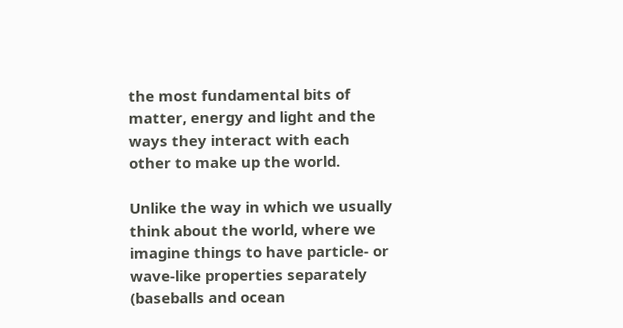the most fundamental bits of matter, energy and light and the ways they interact with each other to make up the world.

Unlike the way in which we usually think about the world, where we imagine things to have particle- or wave-like properties separately (baseballs and ocean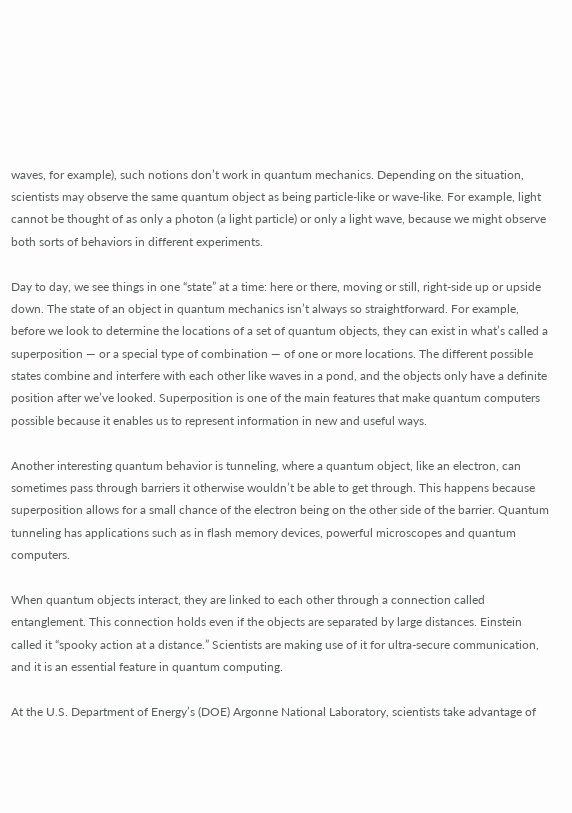waves, for example), such notions don’t work in quantum mechanics. Depending on the situation, scientists may observe the same quantum object as being particle-like or wave-like. For example, light cannot be thought of as only a photon (a light particle) or only a light wave, because we might observe both sorts of behaviors in different experiments.

Day to day, we see things in one “state” at a time: here or there, moving or still, right-side up or upside down. The state of an object in quantum mechanics isn’t always so straightforward. For example, before we look to determine the locations of a set of quantum objects, they can exist in what’s called a superposition — or a special type of combination — of one or more locations. The different possible states combine and interfere with each other like waves in a pond, and the objects only have a definite position after we’ve looked. Superposition is one of the main features that make quantum computers possible because it enables us to represent information in new and useful ways.

Another interesting quantum behavior is tunneling, where a quantum object, like an electron, can sometimes pass through barriers it otherwise wouldn’t be able to get through. This happens because superposition allows for a small chance of the electron being on the other side of the barrier. Quantum tunneling has applications such as in flash memory devices, powerful microscopes and quantum computers.

When quantum objects interact, they are linked to each other through a connection called entanglement. This connection holds even if the objects are separated by large distances. Einstein called it “spooky action at a distance.” Scientists are making use of it for ultra-secure communication, and it is an essential feature in quantum computing.

At the U.S. Department of Energy’s (DOE) Argonne National Laboratory, scientists take advantage of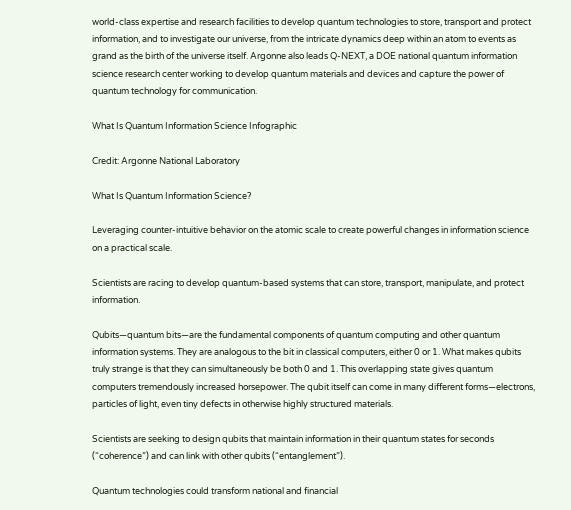world-class expertise and research facilities to develop quantum technologies to store, transport and protect information, and to investigate our universe, from the intricate dynamics deep within an atom to events as grand as the birth of the universe itself. Argonne also leads Q-NEXT, a DOE national quantum information science research center working to develop quantum materials and devices and capture the power of quantum technology for communication.

What Is Quantum Information Science Infographic

Credit: Argonne National Laboratory

What Is Quantum Information Science?

Leveraging counter-intuitive behavior on the atomic scale to create powerful changes in information science on a practical scale.

Scientists are racing to develop quantum-based systems that can store, transport, manipulate, and protect information.

Qubits—quantum bits—are the fundamental components of quantum computing and other quantum information systems. They are analogous to the bit in classical computers, either 0 or 1. What makes qubits truly strange is that they can simultaneously be both 0 and 1. This overlapping state gives quantum computers tremendously increased horsepower. The qubit itself can come in many different forms—electrons, particles of light, even tiny defects in otherwise highly structured materials.

Scientists are seeking to design qubits that maintain information in their quantum states for seconds (“coherence”) and can link with other qubits (“entanglement”).

Quantum technologies could transform national and financial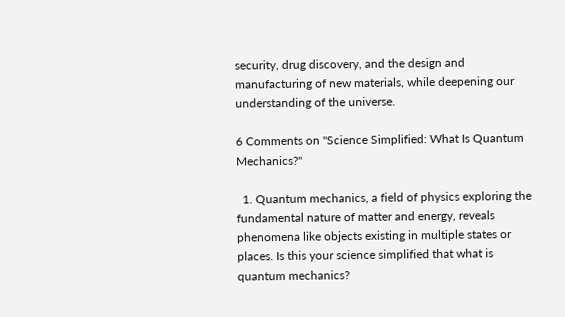security, drug discovery, and the design and manufacturing of new materials, while deepening our understanding of the universe.

6 Comments on "Science Simplified: What Is Quantum Mechanics?"

  1. Quantum mechanics, a field of physics exploring the fundamental nature of matter and energy, reveals phenomena like objects existing in multiple states or places. Is this your science simplified that what is quantum mechanics?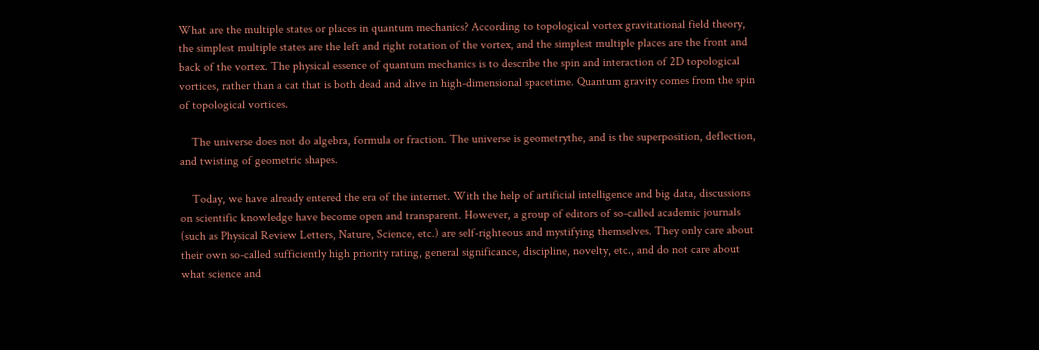What are the multiple states or places in quantum mechanics? According to topological vortex gravitational field theory, the simplest multiple states are the left and right rotation of the vortex, and the simplest multiple places are the front and back of the vortex. The physical essence of quantum mechanics is to describe the spin and interaction of 2D topological vortices, rather than a cat that is both dead and alive in high-dimensional spacetime. Quantum gravity comes from the spin of topological vortices.

    The universe does not do algebra, formula or fraction. The universe is geometrythe, and is the superposition, deflection, and twisting of geometric shapes.

    Today, we have already entered the era of the internet. With the help of artificial intelligence and big data, discussions on scientific knowledge have become open and transparent. However, a group of editors of so-called academic journals (such as Physical Review Letters, Nature, Science, etc.) are self-righteous and mystifying themselves. They only care about their own so-called sufficiently high priority rating, general significance, discipline, novelty, etc., and do not care about what science and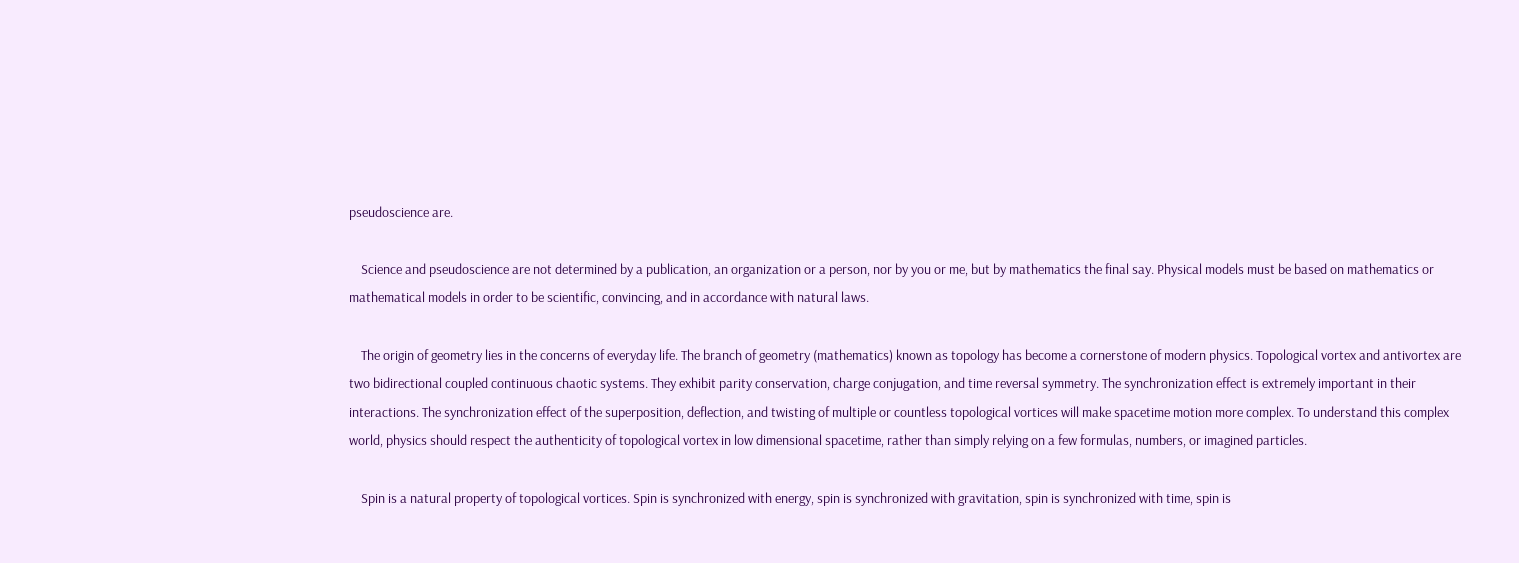pseudoscience are.

    Science and pseudoscience are not determined by a publication, an organization or a person, nor by you or me, but by mathematics the final say. Physical models must be based on mathematics or mathematical models in order to be scientific, convincing, and in accordance with natural laws.

    The origin of geometry lies in the concerns of everyday life. The branch of geometry (mathematics) known as topology has become a cornerstone of modern physics. Topological vortex and antivortex are two bidirectional coupled continuous chaotic systems. They exhibit parity conservation, charge conjugation, and time reversal symmetry. The synchronization effect is extremely important in their interactions. The synchronization effect of the superposition, deflection, and twisting of multiple or countless topological vortices will make spacetime motion more complex. To understand this complex world, physics should respect the authenticity of topological vortex in low dimensional spacetime, rather than simply relying on a few formulas, numbers, or imagined particles.

    Spin is a natural property of topological vortices. Spin is synchronized with energy, spin is synchronized with gravitation, spin is synchronized with time, spin is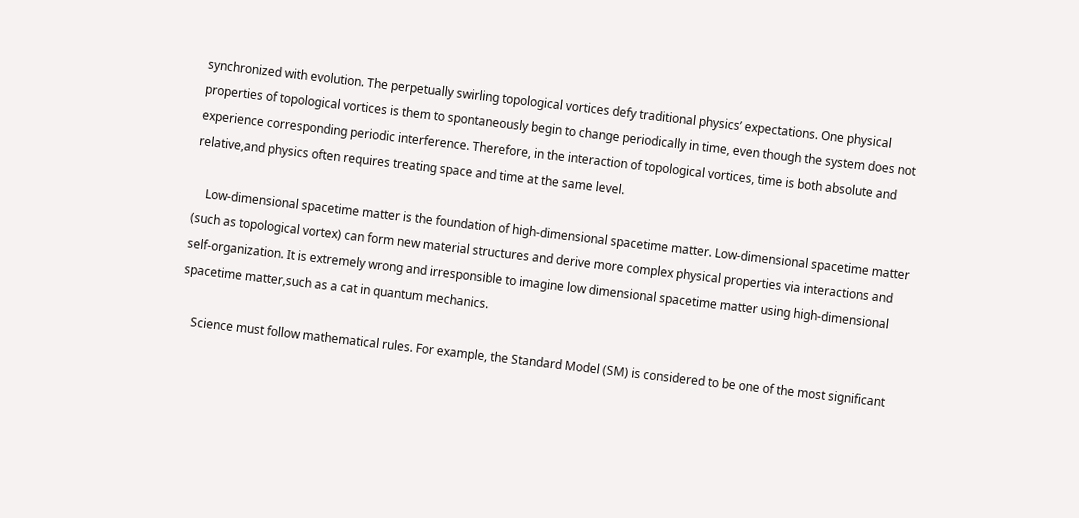synchronized with evolution. The perpetually swirling topological vortices defy traditional physics’ expectations. One physical properties of topological vortices is them to spontaneously begin to change periodically in time, even though the system does not experience corresponding periodic interference. Therefore, in the interaction of topological vortices, time is both absolute and relative,and physics often requires treating space and time at the same level.

    Low-dimensional spacetime matter is the foundation of high-dimensional spacetime matter. Low-dimensional spacetime matter (such as topological vortex) can form new material structures and derive more complex physical properties via interactions and self-organization. It is extremely wrong and irresponsible to imagine low dimensional spacetime matter using high-dimensional spacetime matter,such as a cat in quantum mechanics.

    Science must follow mathematical rules. For example, the Standard Model (SM) is considered to be one of the most significant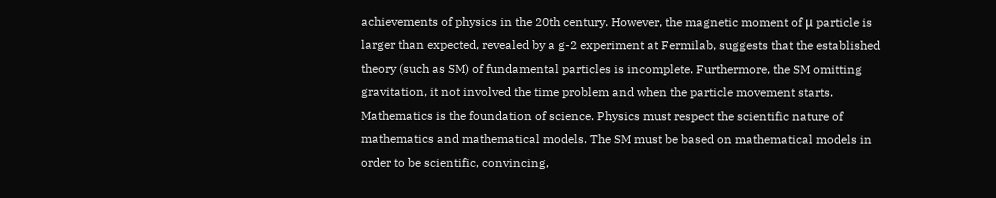achievements of physics in the 20th century. However, the magnetic moment of μ particle is larger than expected, revealed by a g-2 experiment at Fermilab, suggests that the established theory (such as SM) of fundamental particles is incomplete. Furthermore, the SM omitting gravitation, it not involved the time problem and when the particle movement starts. Mathematics is the foundation of science. Physics must respect the scientific nature of mathematics and mathematical models. The SM must be based on mathematical models in order to be scientific, convincing,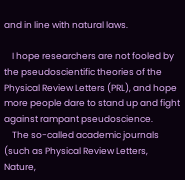and in line with natural laws.

    I hope researchers are not fooled by the pseudoscientific theories of the Physical Review Letters (PRL), and hope more people dare to stand up and fight against rampant pseudoscience.
    The so-called academic journals (such as Physical Review Letters, Nature,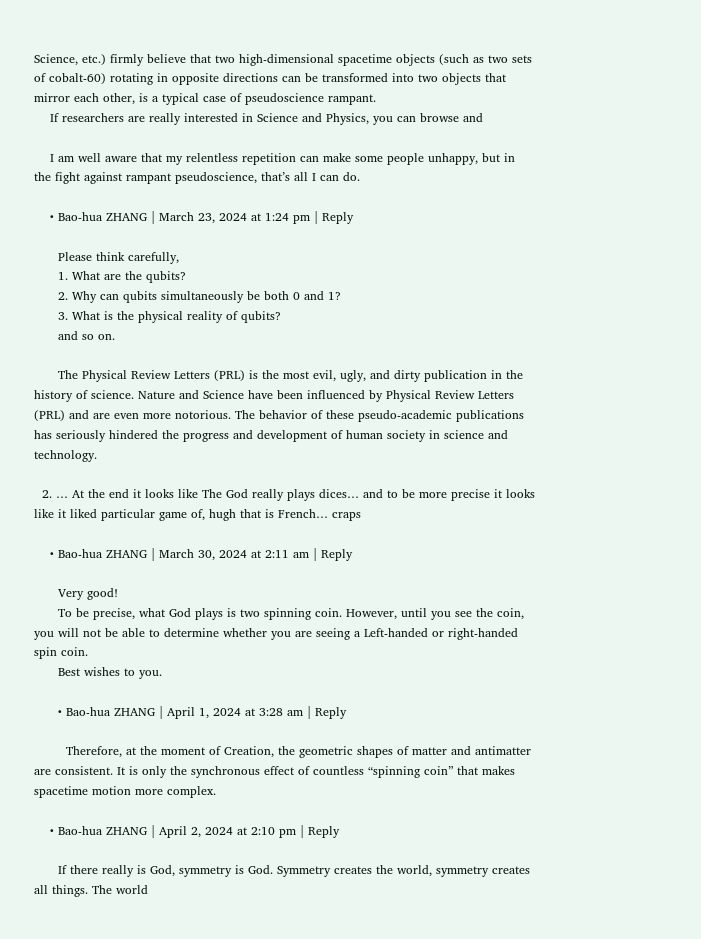Science, etc.) firmly believe that two high-dimensional spacetime objects (such as two sets of cobalt-60) rotating in opposite directions can be transformed into two objects that mirror each other, is a typical case of pseudoscience rampant.
    If researchers are really interested in Science and Physics, you can browse and

    I am well aware that my relentless repetition can make some people unhappy, but in the fight against rampant pseudoscience, that’s all I can do.

    • Bao-hua ZHANG | March 23, 2024 at 1:24 pm | Reply

      Please think carefully,
      1. What are the qubits?
      2. Why can qubits simultaneously be both 0 and 1?
      3. What is the physical reality of qubits?
      and so on.

      The Physical Review Letters (PRL) is the most evil, ugly, and dirty publication in the history of science. Nature and Science have been influenced by Physical Review Letters (PRL) and are even more notorious. The behavior of these pseudo-academic publications has seriously hindered the progress and development of human society in science and technology.

  2. … At the end it looks like The God really plays dices… and to be more precise it looks like it liked particular game of, hugh that is French… craps

    • Bao-hua ZHANG | March 30, 2024 at 2:11 am | Reply

      Very good!
      To be precise, what God plays is two spinning coin. However, until you see the coin, you will not be able to determine whether you are seeing a Left-handed or right-handed spin coin.
      Best wishes to you.

      • Bao-hua ZHANG | April 1, 2024 at 3:28 am | Reply

        Therefore, at the moment of Creation, the geometric shapes of matter and antimatter are consistent. It is only the synchronous effect of countless “spinning coin” that makes spacetime motion more complex.

    • Bao-hua ZHANG | April 2, 2024 at 2:10 pm | Reply

      If there really is God, symmetry is God. Symmetry creates the world, symmetry creates all things. The world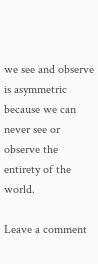we see and observe is asymmetric because we can never see or observe the entirety of the world.

Leave a comment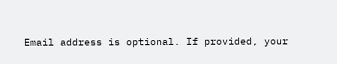Email address is optional. If provided, your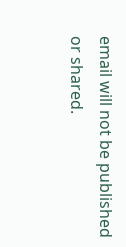email will not be published or shared.